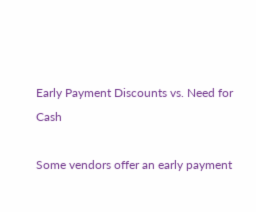Early Payment Discounts vs. Need for Cash

Some vendors offer an early payment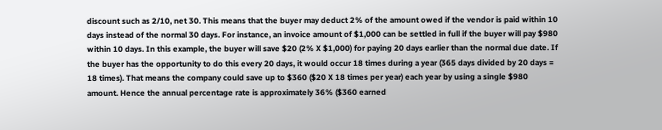discount such as 2/10, net 30. This means that the buyer may deduct 2% of the amount owed if the vendor is paid within 10 days instead of the normal 30 days. For instance, an invoice amount of $1,000 can be settled in full if the buyer will pay $980 within 10 days. In this example, the buyer will save $20 (2% X $1,000) for paying 20 days earlier than the normal due date. If the buyer has the opportunity to do this every 20 days, it would occur 18 times during a year (365 days divided by 20 days = 18 times). That means the company could save up to $360 ($20 X 18 times per year) each year by using a single $980 amount. Hence the annual percentage rate is approximately 36% ($360 earned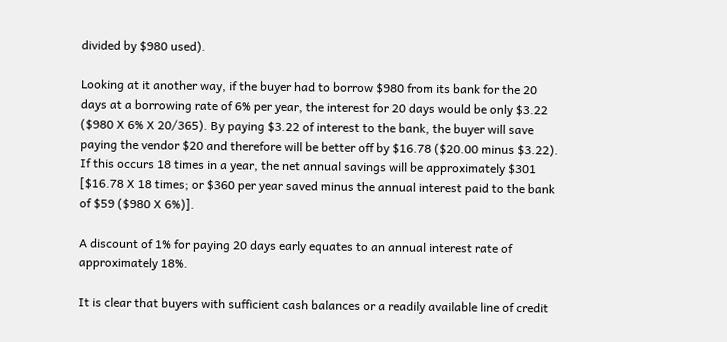divided by $980 used).

Looking at it another way, if the buyer had to borrow $980 from its bank for the 20 days at a borrowing rate of 6% per year, the interest for 20 days would be only $3.22 ($980 X 6% X 20/365). By paying $3.22 of interest to the bank, the buyer will save paying the vendor $20 and therefore will be better off by $16.78 ($20.00 minus $3.22). If this occurs 18 times in a year, the net annual savings will be approximately $301 [$16.78 X 18 times; or $360 per year saved minus the annual interest paid to the bank of $59 ($980 X 6%)].

A discount of 1% for paying 20 days early equates to an annual interest rate of approximately 18%.

It is clear that buyers with sufficient cash balances or a readily available line of credit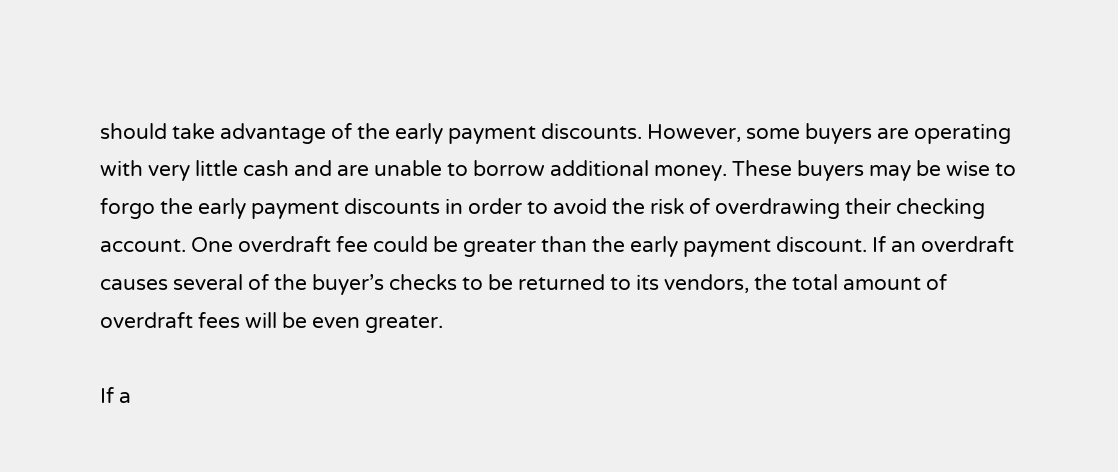should take advantage of the early payment discounts. However, some buyers are operating with very little cash and are unable to borrow additional money. These buyers may be wise to forgo the early payment discounts in order to avoid the risk of overdrawing their checking account. One overdraft fee could be greater than the early payment discount. If an overdraft causes several of the buyer’s checks to be returned to its vendors, the total amount of overdraft fees will be even greater.

If a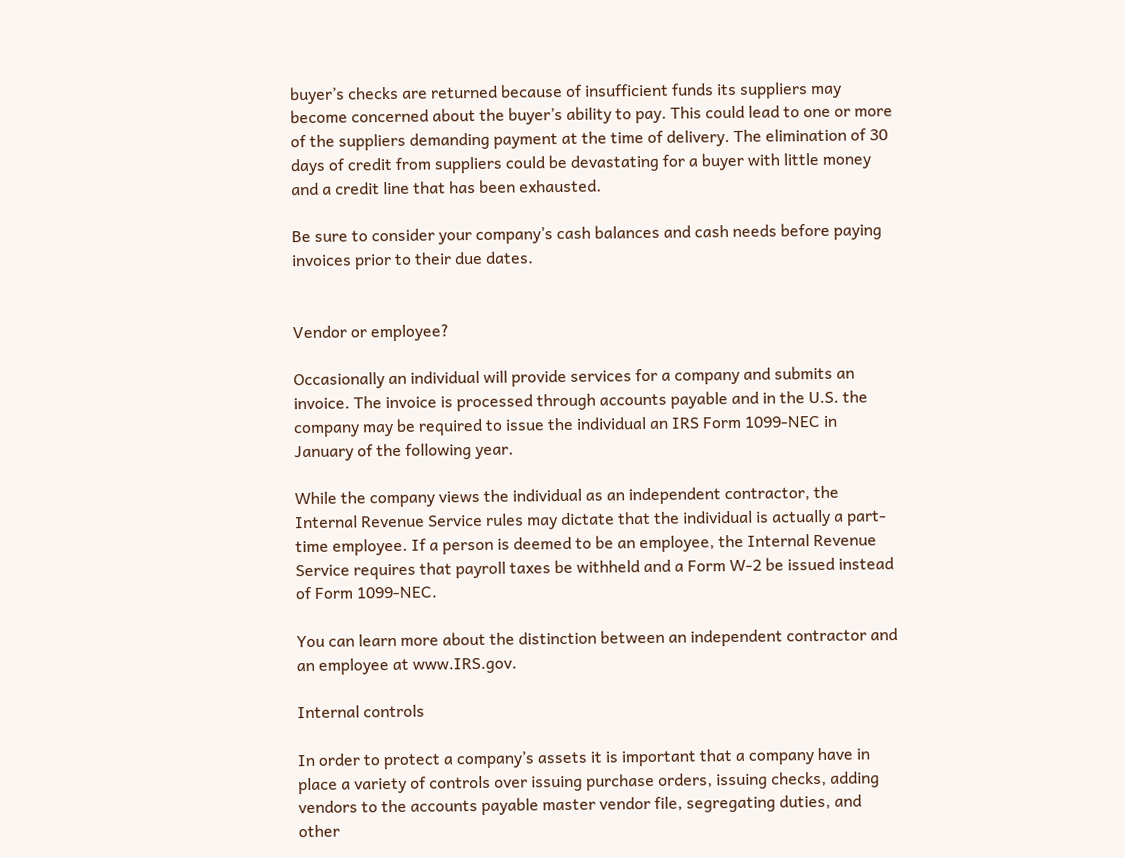buyer’s checks are returned because of insufficient funds its suppliers may become concerned about the buyer’s ability to pay. This could lead to one or more of the suppliers demanding payment at the time of delivery. The elimination of 30 days of credit from suppliers could be devastating for a buyer with little money and a credit line that has been exhausted.

Be sure to consider your company’s cash balances and cash needs before paying invoices prior to their due dates.


Vendor or employee?

Occasionally an individual will provide services for a company and submits an invoice. The invoice is processed through accounts payable and in the U.S. the company may be required to issue the individual an IRS Form 1099-NEC in January of the following year.

While the company views the individual as an independent contractor, the Internal Revenue Service rules may dictate that the individual is actually a part-time employee. If a person is deemed to be an employee, the Internal Revenue Service requires that payroll taxes be withheld and a Form W-2 be issued instead of Form 1099-NEC.

You can learn more about the distinction between an independent contractor and an employee at www.IRS.gov.

Internal controls

In order to protect a company’s assets it is important that a company have in place a variety of controls over issuing purchase orders, issuing checks, adding vendors to the accounts payable master vendor file, segregating duties, and other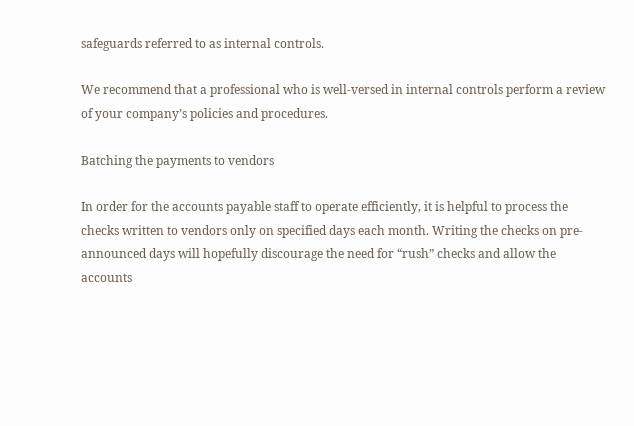safeguards referred to as internal controls.

We recommend that a professional who is well-versed in internal controls perform a review of your company’s policies and procedures.

Batching the payments to vendors

In order for the accounts payable staff to operate efficiently, it is helpful to process the checks written to vendors only on specified days each month. Writing the checks on pre-announced days will hopefully discourage the need for “rush” checks and allow the accounts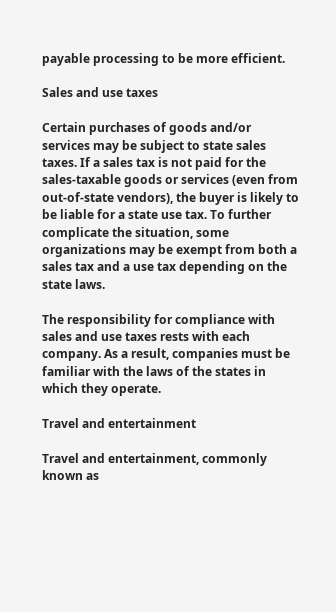payable processing to be more efficient.

Sales and use taxes

Certain purchases of goods and/or services may be subject to state sales taxes. If a sales tax is not paid for the sales-taxable goods or services (even from out-of-state vendors), the buyer is likely to be liable for a state use tax. To further complicate the situation, some organizations may be exempt from both a sales tax and a use tax depending on the state laws.

The responsibility for compliance with sales and use taxes rests with each company. As a result, companies must be familiar with the laws of the states in which they operate.

Travel and entertainment

Travel and entertainment, commonly known as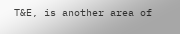T&E, is another area of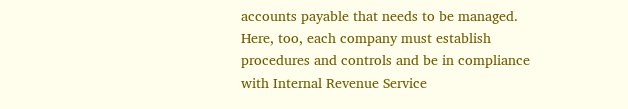accounts payable that needs to be managed. Here, too, each company must establish procedures and controls and be in compliance with Internal Revenue Service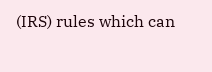(IRS) rules which can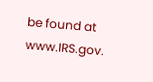be found at www.IRS.gov.